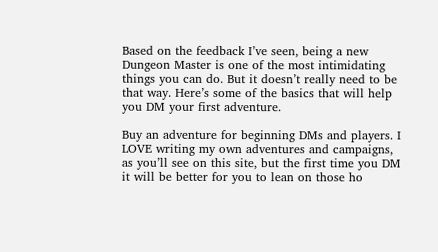Based on the feedback I’ve seen, being a new Dungeon Master is one of the most intimidating things you can do. But it doesn’t really need to be that way. Here’s some of the basics that will help you DM your first adventure.

Buy an adventure for beginning DMs and players. I LOVE writing my own adventures and campaigns, as you’ll see on this site, but the first time you DM it will be better for you to lean on those ho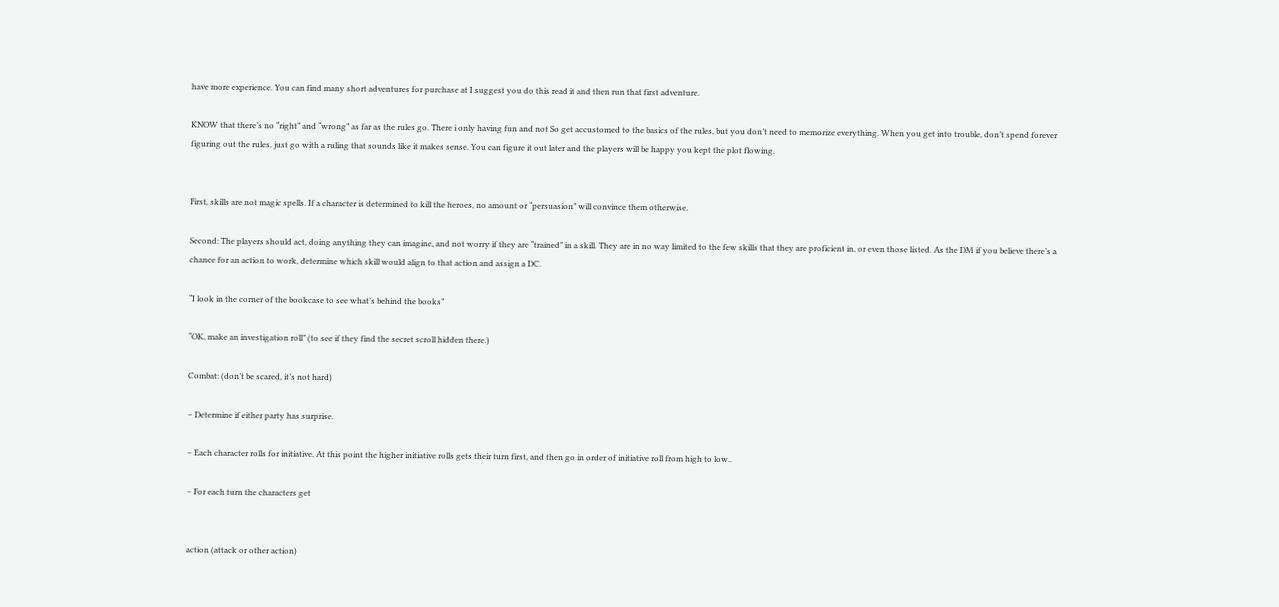have more experience. You can find many short adventures for purchase at I suggest you do this read it and then run that first adventure.

KNOW that there’s no “right” and “wrong” as far as the rules go. There i only having fun and not So get accustomed to the basics of the rules, but you don’t need to memorize everything. When you get into trouble, don’t spend forever figuring out the rules. just go with a ruling that sounds like it makes sense. You can figure it out later and the players will be happy you kept the plot flowing.


First, skills are not magic spells. If a character is determined to kill the heroes, no amount or “persuasion” will convince them otherwise.

Second: The players should act, doing anything they can imagine, and not worry if they are “trained” in a skill. They are in no way limited to the few skills that they are proficient in, or even those listed. As the DM if you believe there’s a chance for an action to work, determine which skill would align to that action and assign a DC.

“I look in the corner of the bookcase to see what’s behind the books”

“OK, make an investigation roll” (to see if they find the secret scroll hidden there.)

Combat: (don’t be scared, it’s not hard)

– Determine if either party has surprise.

– Each character rolls for initiative. At this point the higher initiative rolls gets their turn first, and then go in order of initiative roll from high to low..

– For each turn the characters get


action (attack or other action)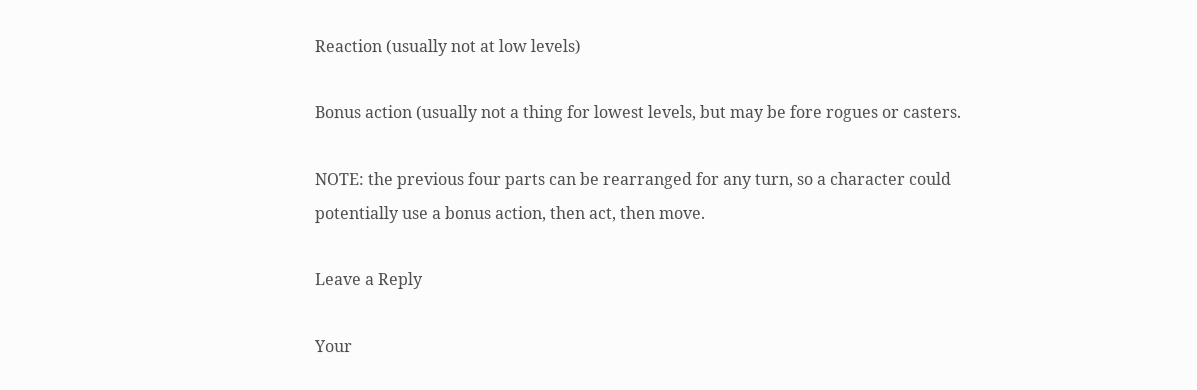Reaction (usually not at low levels)

Bonus action (usually not a thing for lowest levels, but may be fore rogues or casters.

NOTE: the previous four parts can be rearranged for any turn, so a character could potentially use a bonus action, then act, then move.

Leave a Reply

Your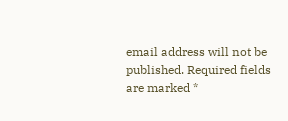email address will not be published. Required fields are marked *